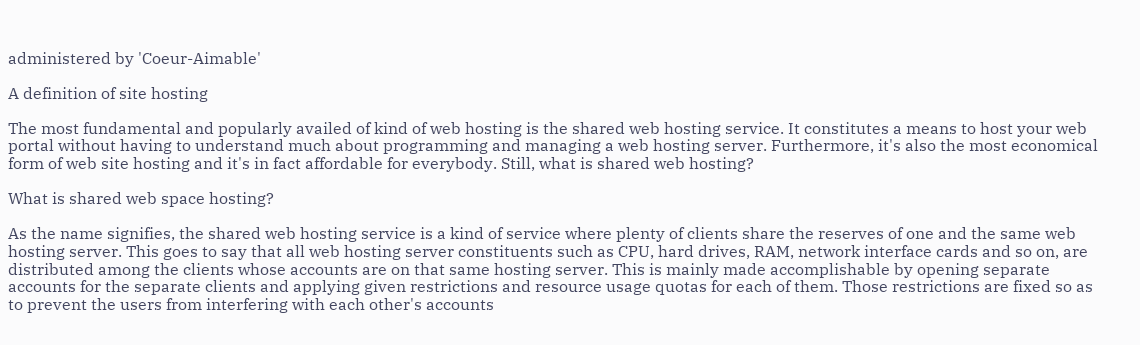administered by 'Coeur-Aimable'

A definition of site hosting

The most fundamental and popularly availed of kind of web hosting is the shared web hosting service. It constitutes a means to host your web portal without having to understand much about programming and managing a web hosting server. Furthermore, it's also the most economical form of web site hosting and it's in fact affordable for everybody. Still, what is shared web hosting?

What is shared web space hosting?

As the name signifies, the shared web hosting service is a kind of service where plenty of clients share the reserves of one and the same web hosting server. This goes to say that all web hosting server constituents such as CPU, hard drives, RAM, network interface cards and so on, are distributed among the clients whose accounts are on that same hosting server. This is mainly made accomplishable by opening separate accounts for the separate clients and applying given restrictions and resource usage quotas for each of them. Those restrictions are fixed so as to prevent the users from interfering with each other's accounts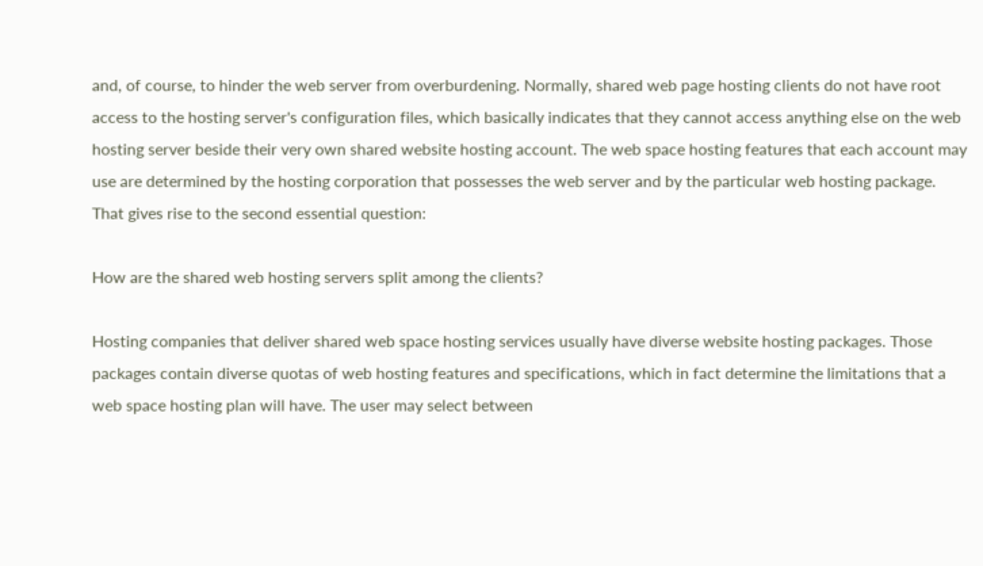and, of course, to hinder the web server from overburdening. Normally, shared web page hosting clients do not have root access to the hosting server's configuration files, which basically indicates that they cannot access anything else on the web hosting server beside their very own shared website hosting account. The web space hosting features that each account may use are determined by the hosting corporation that possesses the web server and by the particular web hosting package. That gives rise to the second essential question:

How are the shared web hosting servers split among the clients?

Hosting companies that deliver shared web space hosting services usually have diverse website hosting packages. Those packages contain diverse quotas of web hosting features and specifications, which in fact determine the limitations that a web space hosting plan will have. The user may select between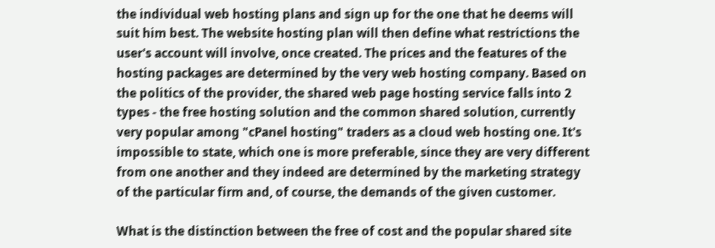the individual web hosting plans and sign up for the one that he deems will suit him best. The website hosting plan will then define what restrictions the user's account will involve, once created. The prices and the features of the hosting packages are determined by the very web hosting company. Based on the politics of the provider, the shared web page hosting service falls into 2 types - the free hosting solution and the common shared solution, currently very popular among "cPanel hosting" traders as a cloud web hosting one. It's impossible to state, which one is more preferable, since they are very different from one another and they indeed are determined by the marketing strategy of the particular firm and, of course, the demands of the given customer.

What is the distinction between the free of cost and the popular shared site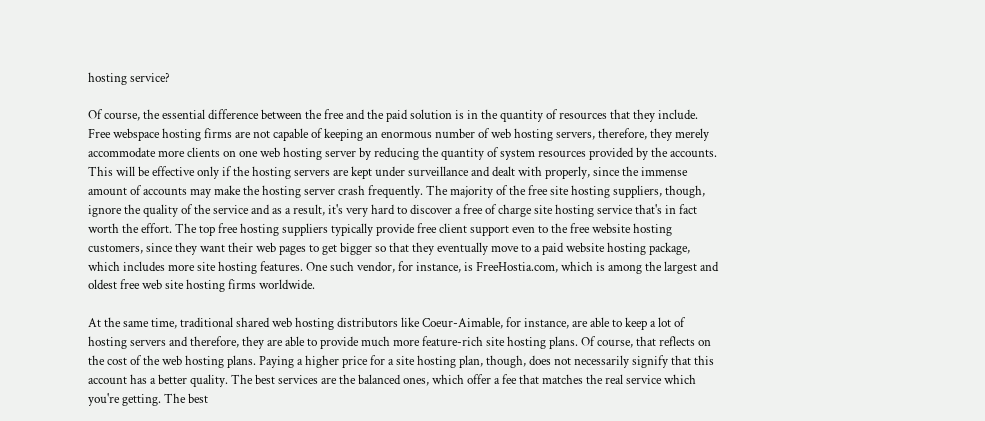hosting service?

Of course, the essential difference between the free and the paid solution is in the quantity of resources that they include. Free webspace hosting firms are not capable of keeping an enormous number of web hosting servers, therefore, they merely accommodate more clients on one web hosting server by reducing the quantity of system resources provided by the accounts. This will be effective only if the hosting servers are kept under surveillance and dealt with properly, since the immense amount of accounts may make the hosting server crash frequently. The majority of the free site hosting suppliers, though, ignore the quality of the service and as a result, it's very hard to discover a free of charge site hosting service that's in fact worth the effort. The top free hosting suppliers typically provide free client support even to the free website hosting customers, since they want their web pages to get bigger so that they eventually move to a paid website hosting package, which includes more site hosting features. One such vendor, for instance, is FreeHostia.com, which is among the largest and oldest free web site hosting firms worldwide.

At the same time, traditional shared web hosting distributors like Coeur-Aimable, for instance, are able to keep a lot of hosting servers and therefore, they are able to provide much more feature-rich site hosting plans. Of course, that reflects on the cost of the web hosting plans. Paying a higher price for a site hosting plan, though, does not necessarily signify that this account has a better quality. The best services are the balanced ones, which offer a fee that matches the real service which you're getting. The best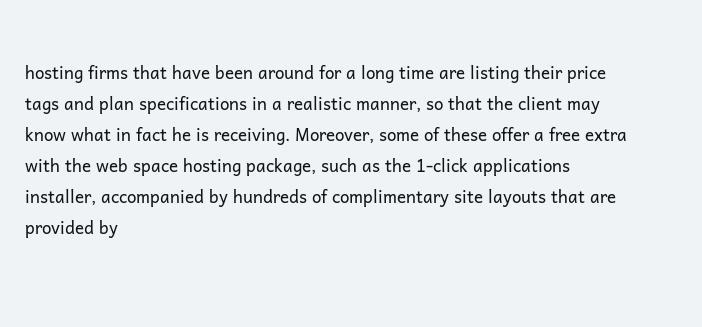hosting firms that have been around for a long time are listing their price tags and plan specifications in a realistic manner, so that the client may know what in fact he is receiving. Moreover, some of these offer a free extra with the web space hosting package, such as the 1-click applications installer, accompanied by hundreds of complimentary site layouts that are provided by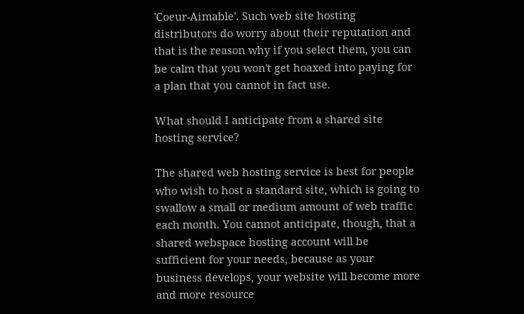'Coeur-Aimable'. Such web site hosting distributors do worry about their reputation and that is the reason why if you select them, you can be calm that you won't get hoaxed into paying for a plan that you cannot in fact use.

What should I anticipate from a shared site hosting service?

The shared web hosting service is best for people who wish to host a standard site, which is going to swallow a small or medium amount of web traffic each month. You cannot anticipate, though, that a shared webspace hosting account will be sufficient for your needs, because as your business develops, your website will become more and more resource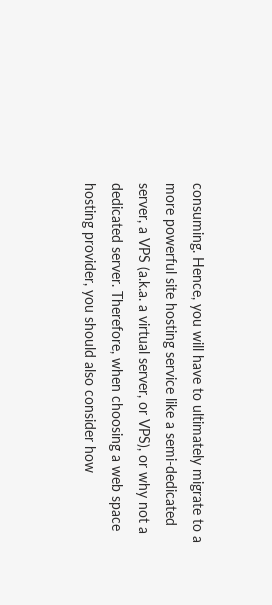consuming. Hence, you will have to ultimately migrate to a more powerful site hosting service like a semi-dedicated server, a VPS (a.k.a. a virtual server, or VPS), or why not a dedicated server. Therefore, when choosing a web space hosting provider, you should also consider how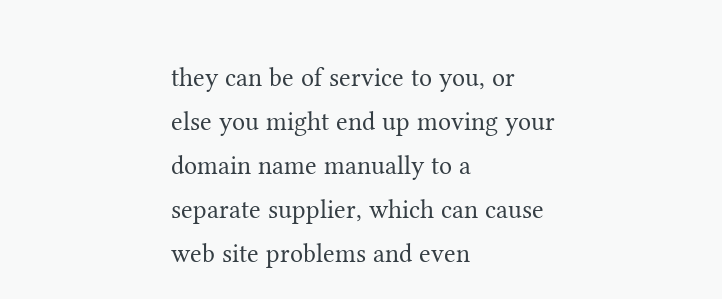they can be of service to you, or else you might end up moving your domain name manually to a separate supplier, which can cause web site problems and even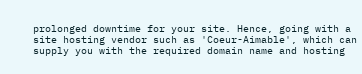prolonged downtime for your site. Hence, going with a site hosting vendor such as 'Coeur-Aimable', which can supply you with the required domain name and hosting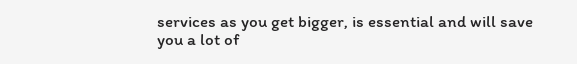services as you get bigger, is essential and will save you a lot of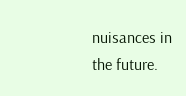nuisances in the future.